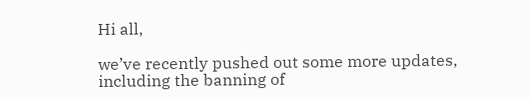Hi all,

we’ve recently pushed out some more updates, including the banning of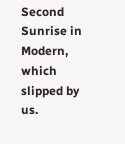Second Sunrise in Modern, which slipped by us.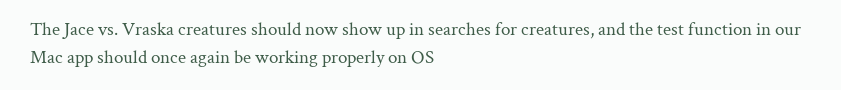The Jace vs. Vraska creatures should now show up in searches for creatures, and the test function in our Mac app should once again be working properly on OS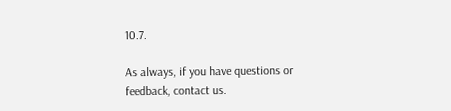10.7.

As always, if you have questions or feedback, contact us.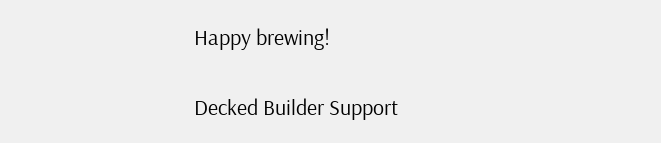Happy brewing!

Decked Builder Support